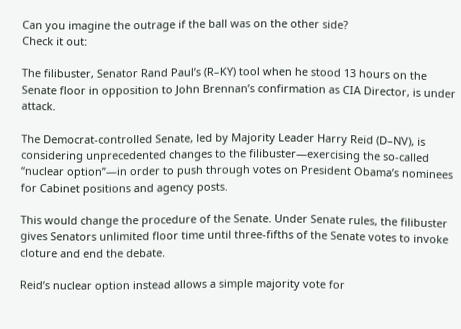Can you imagine the outrage if the ball was on the other side?
Check it out:

The filibuster, Senator Rand Paul’s (R–KY) tool when he stood 13 hours on the Senate floor in opposition to John Brennan’s confirmation as CIA Director, is under attack.

The Democrat-controlled Senate, led by Majority Leader Harry Reid (D–NV), is considering unprecedented changes to the filibuster—exercising the so-called “nuclear option”—in order to push through votes on President Obama’s nominees for Cabinet positions and agency posts.

This would change the procedure of the Senate. Under Senate rules, the filibuster gives Senators unlimited floor time until three-fifths of the Senate votes to invoke cloture and end the debate.

Reid’s nuclear option instead allows a simple majority vote for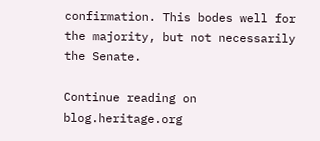confirmation. This bodes well for the majority, but not necessarily the Senate.

Continue reading on blog.heritage.org